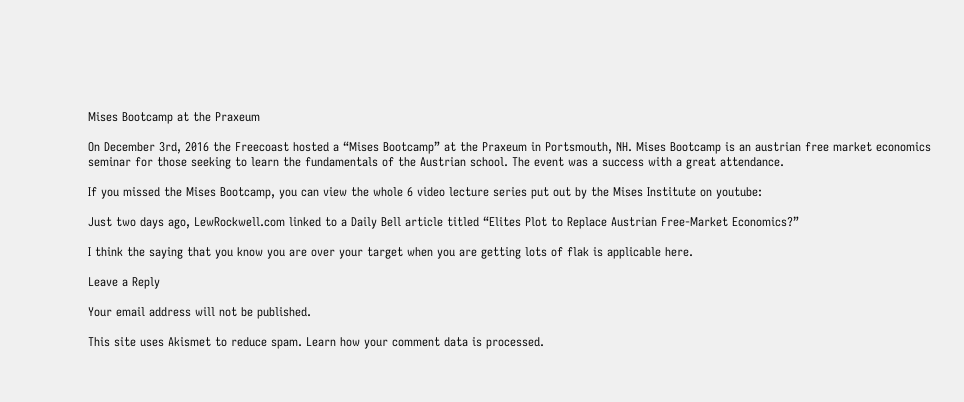Mises Bootcamp at the Praxeum

On December 3rd, 2016 the Freecoast hosted a “Mises Bootcamp” at the Praxeum in Portsmouth, NH. Mises Bootcamp is an austrian free market economics seminar for those seeking to learn the fundamentals of the Austrian school. The event was a success with a great attendance.

If you missed the Mises Bootcamp, you can view the whole 6 video lecture series put out by the Mises Institute on youtube:

Just two days ago, LewRockwell.com linked to a Daily Bell article titled “Elites Plot to Replace Austrian Free-Market Economics?”

I think the saying that you know you are over your target when you are getting lots of flak is applicable here.

Leave a Reply

Your email address will not be published.

This site uses Akismet to reduce spam. Learn how your comment data is processed.